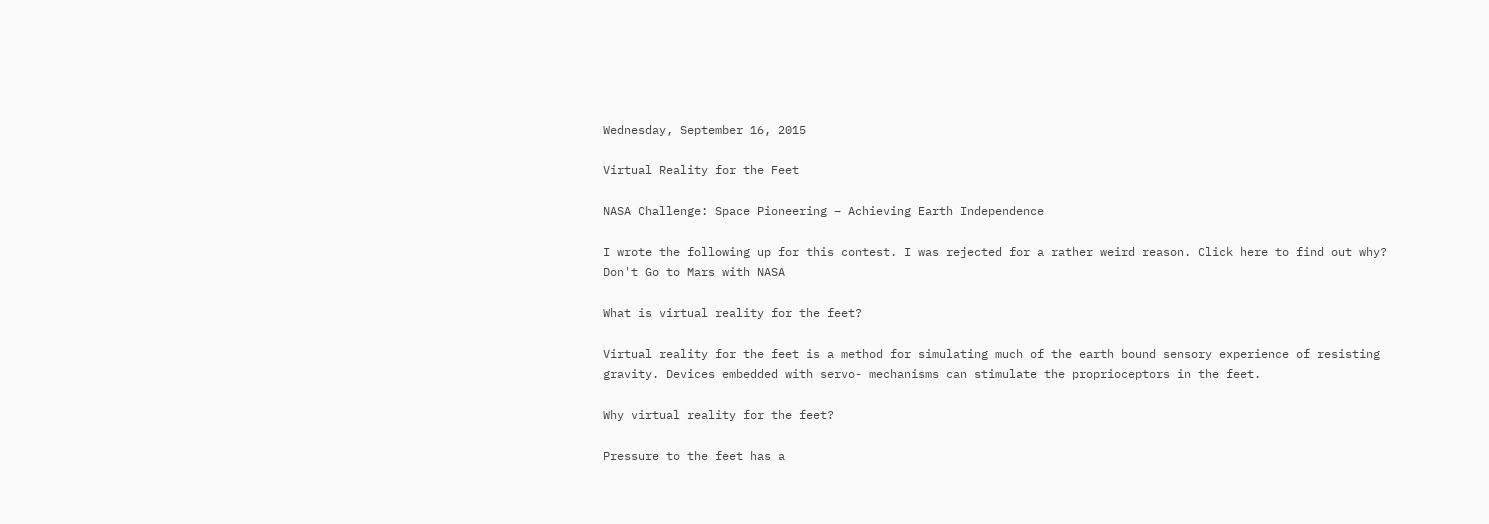Wednesday, September 16, 2015

Virtual Reality for the Feet

NASA Challenge: Space Pioneering – Achieving Earth Independence

I wrote the following up for this contest. I was rejected for a rather weird reason. Click here to find out why? Don't Go to Mars with NASA

What is virtual reality for the feet?

Virtual reality for the feet is a method for simulating much of the earth bound sensory experience of resisting gravity. Devices embedded with servo- mechanisms can stimulate the proprioceptors in the feet.

Why virtual reality for the feet?

Pressure to the feet has a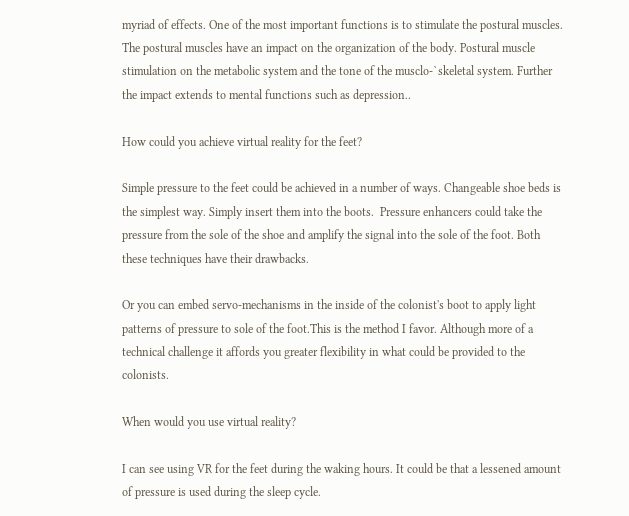myriad of effects. One of the most important functions is to stimulate the postural muscles. The postural muscles have an impact on the organization of the body. Postural muscle stimulation on the metabolic system and the tone of the musclo-`skeletal system. Further the impact extends to mental functions such as depression..

How could you achieve virtual reality for the feet?

Simple pressure to the feet could be achieved in a number of ways. Changeable shoe beds is the simplest way. Simply insert them into the boots.  Pressure enhancers could take the pressure from the sole of the shoe and amplify the signal into the sole of the foot. Both these techniques have their drawbacks.

Or you can embed servo-mechanisms in the inside of the colonist's boot to apply light patterns of pressure to sole of the foot.This is the method I favor. Although more of a technical challenge it affords you greater flexibility in what could be provided to the colonists.

When would you use virtual reality?

I can see using VR for the feet during the waking hours. It could be that a lessened amount of pressure is used during the sleep cycle.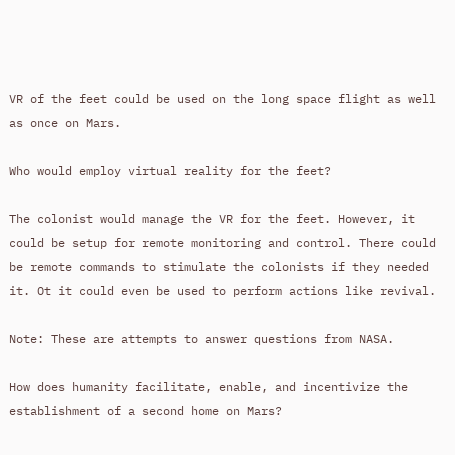VR of the feet could be used on the long space flight as well as once on Mars.

Who would employ virtual reality for the feet?

The colonist would manage the VR for the feet. However, it could be setup for remote monitoring and control. There could be remote commands to stimulate the colonists if they needed it. Ot it could even be used to perform actions like revival.

Note: These are attempts to answer questions from NASA.

How does humanity facilitate, enable, and incentivize the establishment of a second home on Mars?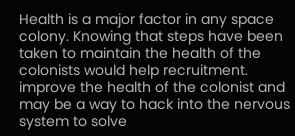Health is a major factor in any space colony. Knowing that steps have been taken to maintain the health of the colonists would help recruitment. improve the health of the colonist and may be a way to hack into the nervous system to solve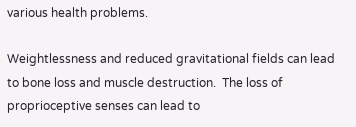various health problems.

Weightlessness and reduced gravitational fields can lead to bone loss and muscle destruction.  The loss of proprioceptive senses can lead to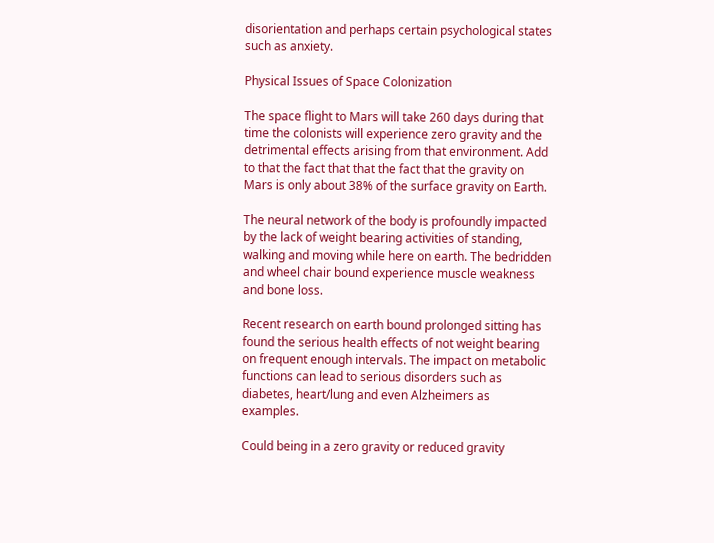disorientation and perhaps certain psychological states such as anxiety.

Physical Issues of Space Colonization

The space flight to Mars will take 260 days during that time the colonists will experience zero gravity and the detrimental effects arising from that environment. Add to that the fact that that the fact that the gravity on Mars is only about 38% of the surface gravity on Earth.

The neural network of the body is profoundly impacted by the lack of weight bearing activities of standing, walking and moving while here on earth. The bedridden and wheel chair bound experience muscle weakness and bone loss.

Recent research on earth bound prolonged sitting has found the serious health effects of not weight bearing on frequent enough intervals. The impact on metabolic functions can lead to serious disorders such as diabetes, heart/lung and even Alzheimers as  examples.

Could being in a zero gravity or reduced gravity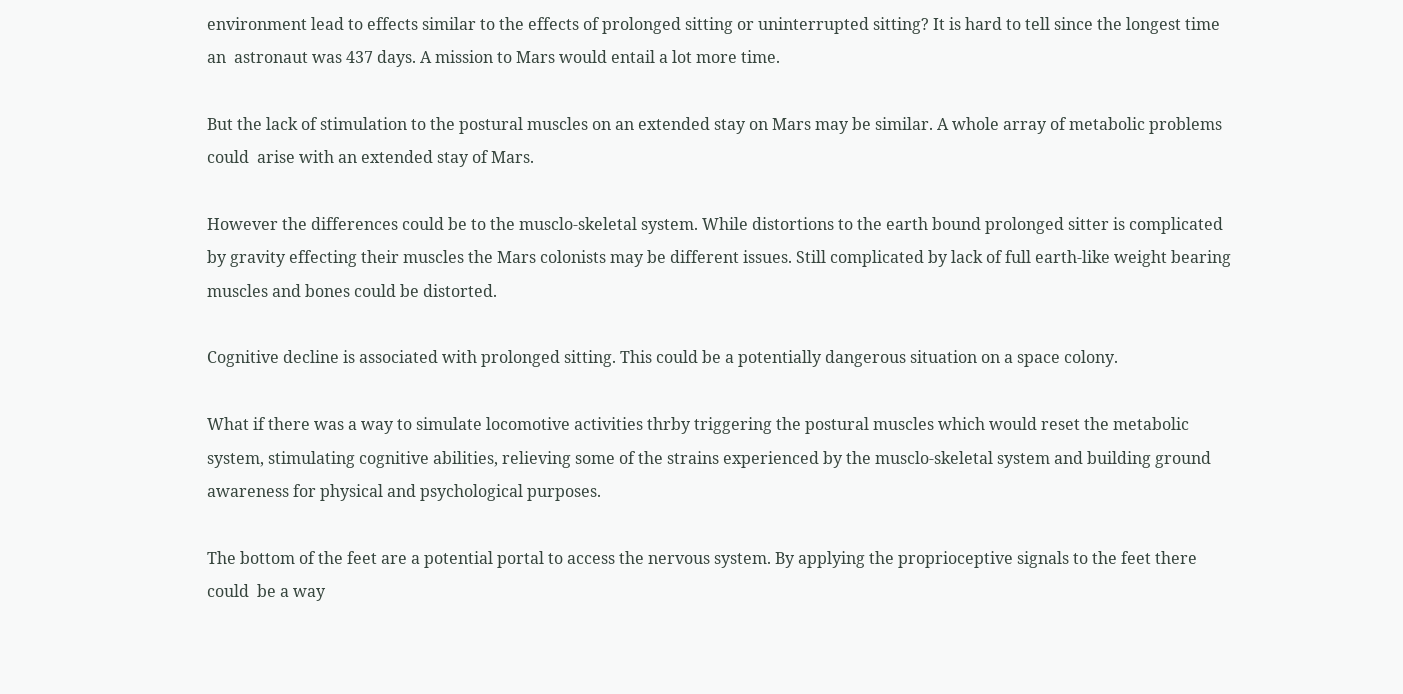environment lead to effects similar to the effects of prolonged sitting or uninterrupted sitting? It is hard to tell since the longest time an  astronaut was 437 days. A mission to Mars would entail a lot more time.

But the lack of stimulation to the postural muscles on an extended stay on Mars may be similar. A whole array of metabolic problems could  arise with an extended stay of Mars.

However the differences could be to the musclo-skeletal system. While distortions to the earth bound prolonged sitter is complicated by gravity effecting their muscles the Mars colonists may be different issues. Still complicated by lack of full earth-like weight bearing muscles and bones could be distorted.

Cognitive decline is associated with prolonged sitting. This could be a potentially dangerous situation on a space colony.

What if there was a way to simulate locomotive activities thrby triggering the postural muscles which would reset the metabolic system, stimulating cognitive abilities, relieving some of the strains experienced by the musclo-skeletal system and building ground awareness for physical and psychological purposes.

The bottom of the feet are a potential portal to access the nervous system. By applying the proprioceptive signals to the feet there could  be a way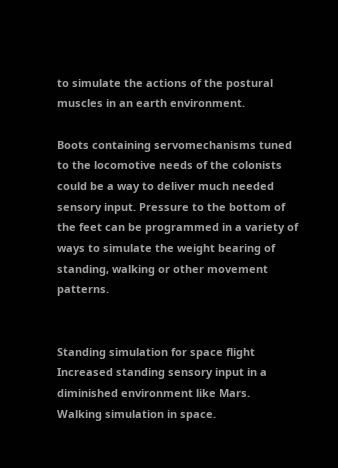to simulate the actions of the postural muscles in an earth environment.

Boots containing servomechanisms tuned to the locomotive needs of the colonists could be a way to deliver much needed sensory input. Pressure to the bottom of the feet can be programmed in a variety of ways to simulate the weight bearing of standing, walking or other movement patterns.


Standing simulation for space flight
Increased standing sensory input in a diminished environment like Mars.
Walking simulation in space.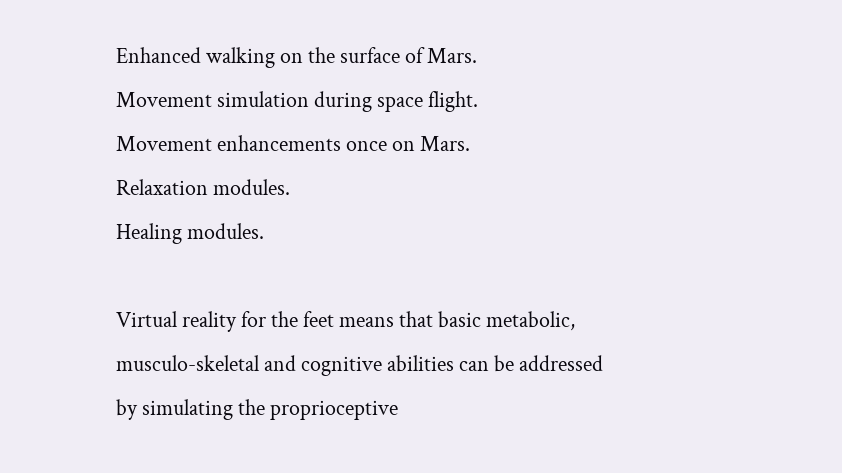Enhanced walking on the surface of Mars.
Movement simulation during space flight.
Movement enhancements once on Mars.
Relaxation modules.
Healing modules.

Virtual reality for the feet means that basic metabolic, musculo-skeletal and cognitive abilities can be addressed by simulating the proprioceptive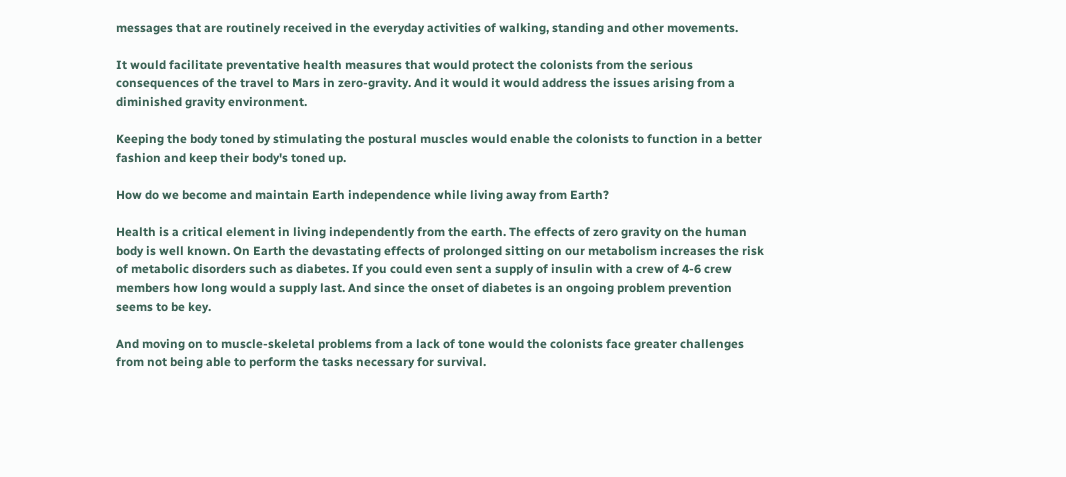messages that are routinely received in the everyday activities of walking, standing and other movements.

It would facilitate preventative health measures that would protect the colonists from the serious consequences of the travel to Mars in zero-gravity. And it would it would address the issues arising from a diminished gravity environment.

Keeping the body toned by stimulating the postural muscles would enable the colonists to function in a better fashion and keep their body's toned up.

How do we become and maintain Earth independence while living away from Earth?

Health is a critical element in living independently from the earth. The effects of zero gravity on the human body is well known. On Earth the devastating effects of prolonged sitting on our metabolism increases the risk of metabolic disorders such as diabetes. If you could even sent a supply of insulin with a crew of 4-6 crew members how long would a supply last. And since the onset of diabetes is an ongoing problem prevention seems to be key.

And moving on to muscle-skeletal problems from a lack of tone would the colonists face greater challenges from not being able to perform the tasks necessary for survival.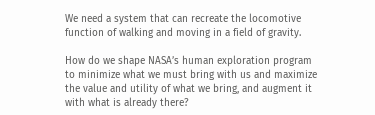We need a system that can recreate the locomotive function of walking and moving in a field of gravity.

How do we shape NASA’s human exploration program to minimize what we must bring with us and maximize the value and utility of what we bring, and augment it with what is already there?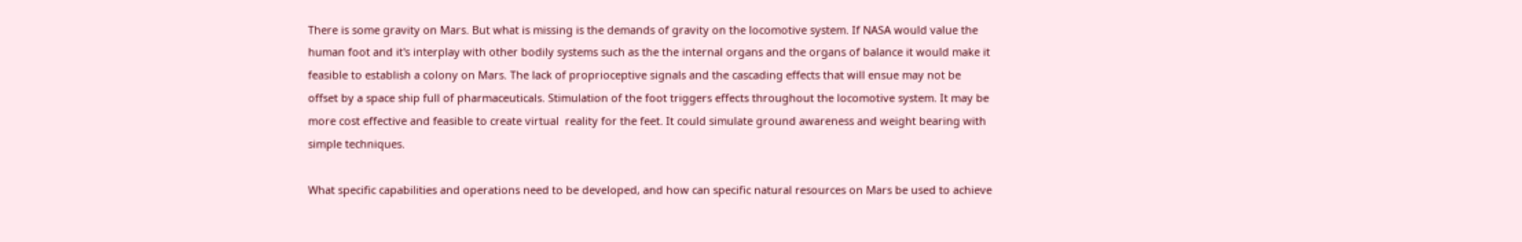There is some gravity on Mars. But what is missing is the demands of gravity on the locomotive system. If NASA would value the human foot and it's interplay with other bodily systems such as the the internal organs and the organs of balance it would make it feasible to establish a colony on Mars. The lack of proprioceptive signals and the cascading effects that will ensue may not be offset by a space ship full of pharmaceuticals. Stimulation of the foot triggers effects throughout the locomotive system. It may be more cost effective and feasible to create virtual  reality for the feet. It could simulate ground awareness and weight bearing with simple techniques.

What specific capabilities and operations need to be developed, and how can specific natural resources on Mars be used to achieve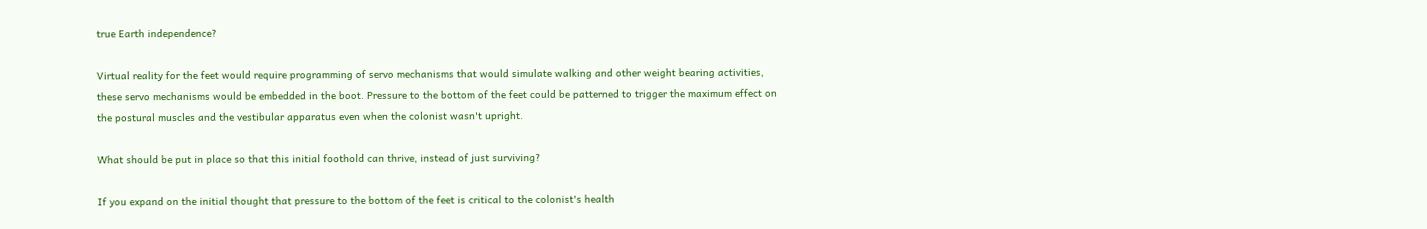true Earth independence?

Virtual reality for the feet would require programming of servo mechanisms that would simulate walking and other weight bearing activities, these servo mechanisms would be embedded in the boot. Pressure to the bottom of the feet could be patterned to trigger the maximum effect on the postural muscles and the vestibular apparatus even when the colonist wasn't upright.

What should be put in place so that this initial foothold can thrive, instead of just surviving?

If you expand on the initial thought that pressure to the bottom of the feet is critical to the colonist's health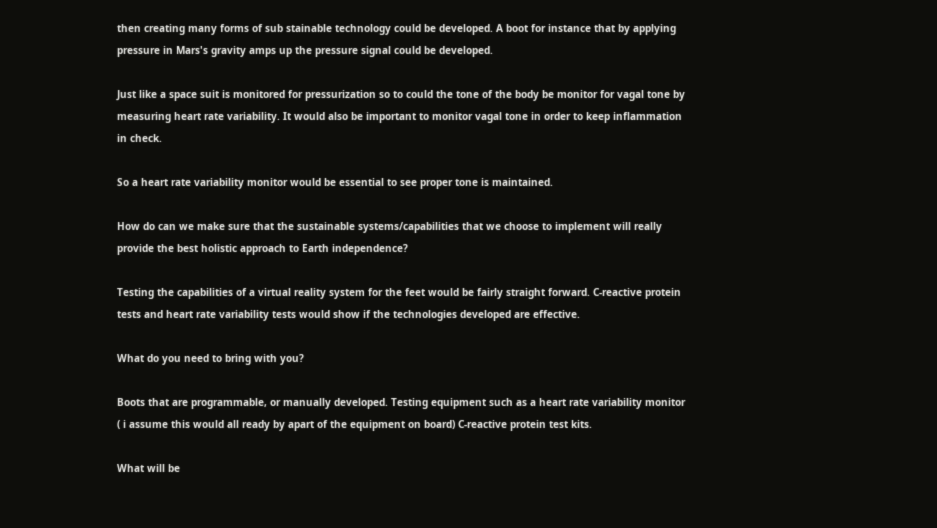then creating many forms of sub stainable technology could be developed. A boot for instance that by applying pressure in Mars's gravity amps up the pressure signal could be developed.

Just like a space suit is monitored for pressurization so to could the tone of the body be monitor for vagal tone by measuring heart rate variability. It would also be important to monitor vagal tone in order to keep inflammation in check.

So a heart rate variability monitor would be essential to see proper tone is maintained.

How do can we make sure that the sustainable systems/capabilities that we choose to implement will really provide the best holistic approach to Earth independence?

Testing the capabilities of a virtual reality system for the feet would be fairly straight forward. C-reactive protein tests and heart rate variability tests would show if the technologies developed are effective.

What do you need to bring with you?

Boots that are programmable, or manually developed. Testing equipment such as a heart rate variability monitor ( i assume this would all ready by apart of the equipment on board) C-reactive protein test kits.

What will be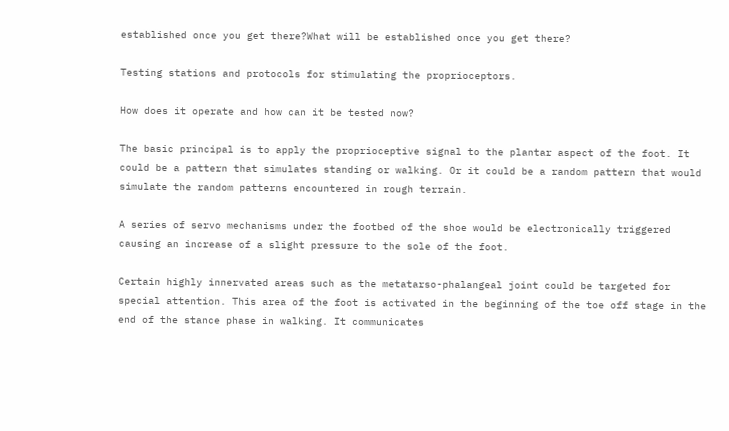established once you get there?What will be established once you get there?

Testing stations and protocols for stimulating the proprioceptors.

How does it operate and how can it be tested now?

The basic principal is to apply the proprioceptive signal to the plantar aspect of the foot. It could be a pattern that simulates standing or walking. Or it could be a random pattern that would simulate the random patterns encountered in rough terrain.

A series of servo mechanisms under the footbed of the shoe would be electronically triggered causing an increase of a slight pressure to the sole of the foot.

Certain highly innervated areas such as the metatarso-phalangeal joint could be targeted for special attention. This area of the foot is activated in the beginning of the toe off stage in the end of the stance phase in walking. It communicates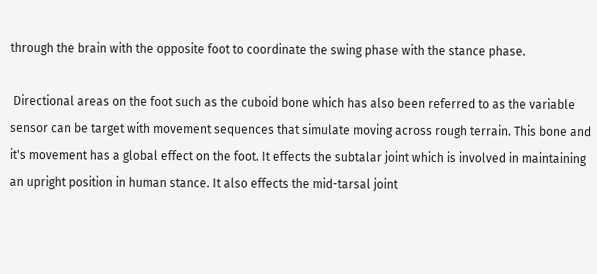through the brain with the opposite foot to coordinate the swing phase with the stance phase.

 Directional areas on the foot such as the cuboid bone which has also been referred to as the variable sensor can be target with movement sequences that simulate moving across rough terrain. This bone and it's movement has a global effect on the foot. It effects the subtalar joint which is involved in maintaining an upright position in human stance. It also effects the mid-tarsal joint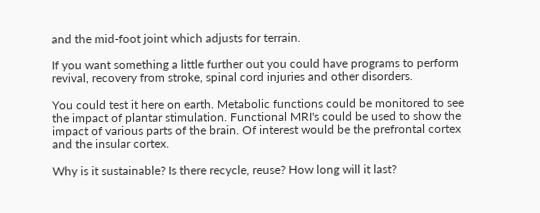and the mid-foot joint which adjusts for terrain.

If you want something a little further out you could have programs to perform revival, recovery from stroke, spinal cord injuries and other disorders.

You could test it here on earth. Metabolic functions could be monitored to see the impact of plantar stimulation. Functional MRI's could be used to show the impact of various parts of the brain. Of interest would be the prefrontal cortex and the insular cortex.

Why is it sustainable? Is there recycle, reuse? How long will it last?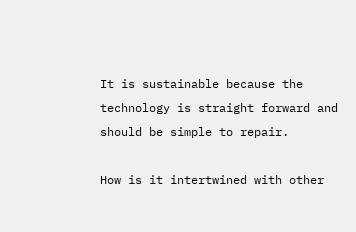It is sustainable because the technology is straight forward and should be simple to repair.

How is it intertwined with other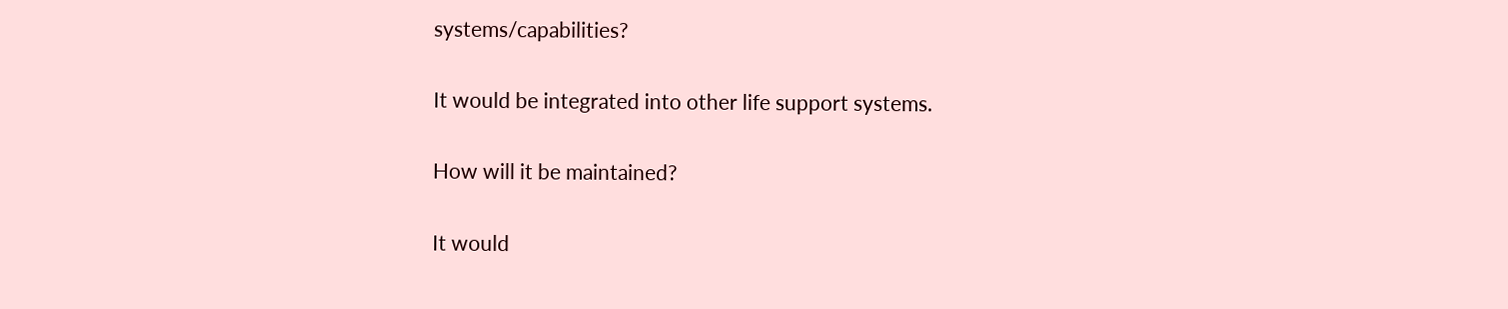systems/capabilities?

It would be integrated into other life support systems.

How will it be maintained?

It would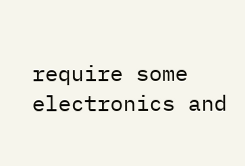require some electronics and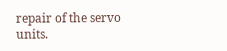repair of the servo units.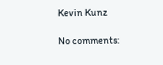Kevin Kunz

No comments: